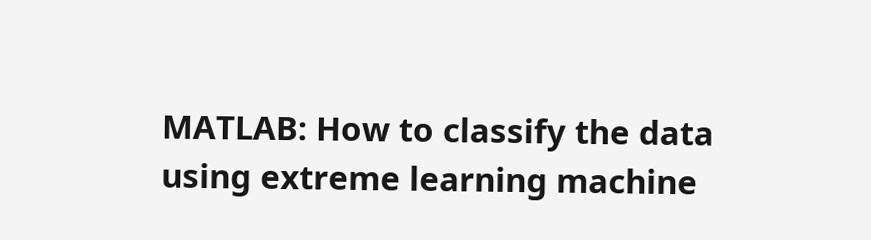MATLAB: How to classify the data using extreme learning machine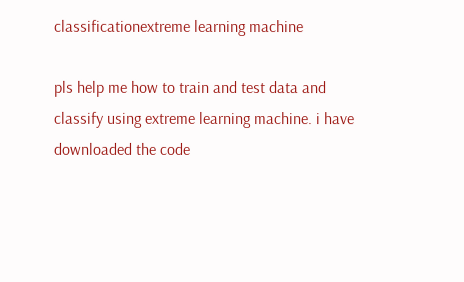classificationextreme learning machine

pls help me how to train and test data and classify using extreme learning machine. i have downloaded the code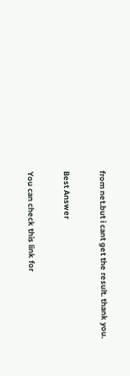from net.but i cant get the result. thank you.

Best Answer

You can check this link for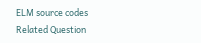ELM source codes
Related Question